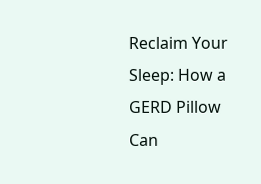Reclaim Your Sleep: How a GERD Pillow Can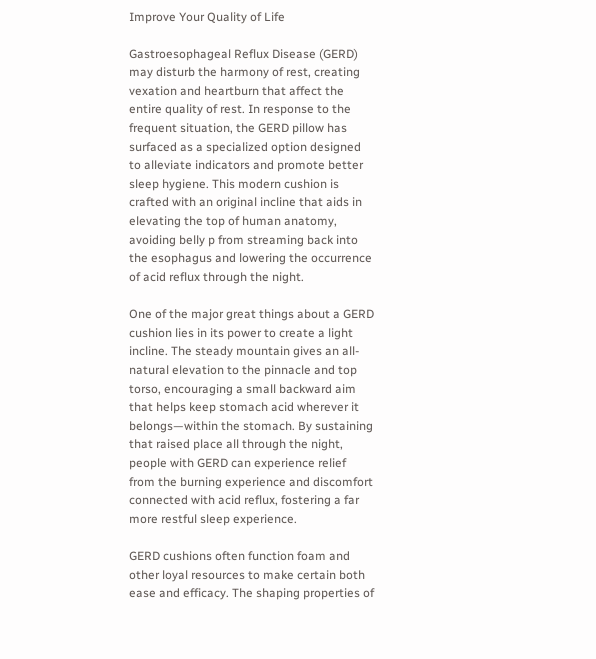Improve Your Quality of Life

Gastroesophageal Reflux Disease (GERD) may disturb the harmony of rest, creating vexation and heartburn that affect the entire quality of rest. In response to the frequent situation, the GERD pillow has surfaced as a specialized option designed to alleviate indicators and promote better sleep hygiene. This modern cushion is crafted with an original incline that aids in elevating the top of human anatomy, avoiding belly p from streaming back into the esophagus and lowering the occurrence of acid reflux through the night.

One of the major great things about a GERD cushion lies in its power to create a light incline. The steady mountain gives an all-natural elevation to the pinnacle and top torso, encouraging a small backward aim that helps keep stomach acid wherever it belongs—within the stomach. By sustaining that raised place all through the night, people with GERD can experience relief from the burning experience and discomfort connected with acid reflux, fostering a far more restful sleep experience.

GERD cushions often function foam and other loyal resources to make certain both ease and efficacy. The shaping properties of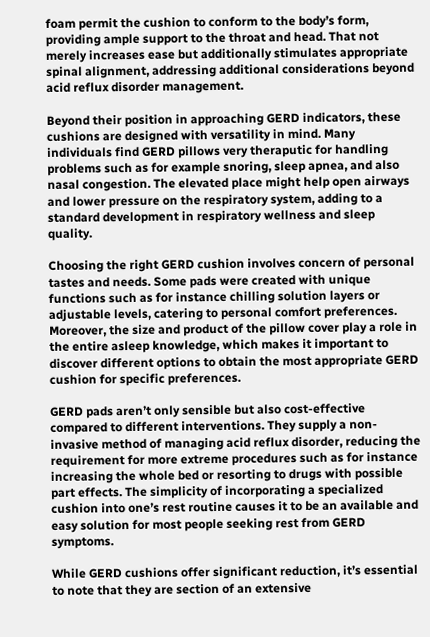foam permit the cushion to conform to the body’s form, providing ample support to the throat and head. That not merely increases ease but additionally stimulates appropriate spinal alignment, addressing additional considerations beyond acid reflux disorder management.

Beyond their position in approaching GERD indicators, these cushions are designed with versatility in mind. Many individuals find GERD pillows very theraputic for handling problems such as for example snoring, sleep apnea, and also nasal congestion. The elevated place might help open airways and lower pressure on the respiratory system, adding to a standard development in respiratory wellness and sleep quality.

Choosing the right GERD cushion involves concern of personal tastes and needs. Some pads were created with unique functions such as for instance chilling solution layers or adjustable levels, catering to personal comfort preferences. Moreover, the size and product of the pillow cover play a role in the entire asleep knowledge, which makes it important to discover different options to obtain the most appropriate GERD cushion for specific preferences.

GERD pads aren’t only sensible but also cost-effective compared to different interventions. They supply a non-invasive method of managing acid reflux disorder, reducing the requirement for more extreme procedures such as for instance increasing the whole bed or resorting to drugs with possible part effects. The simplicity of incorporating a specialized cushion into one’s rest routine causes it to be an available and easy solution for most people seeking rest from GERD symptoms.

While GERD cushions offer significant reduction, it’s essential to note that they are section of an extensive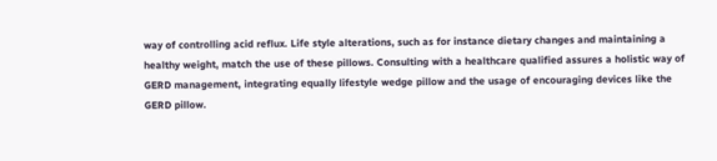way of controlling acid reflux. Life style alterations, such as for instance dietary changes and maintaining a healthy weight, match the use of these pillows. Consulting with a healthcare qualified assures a holistic way of GERD management, integrating equally lifestyle wedge pillow and the usage of encouraging devices like the GERD pillow.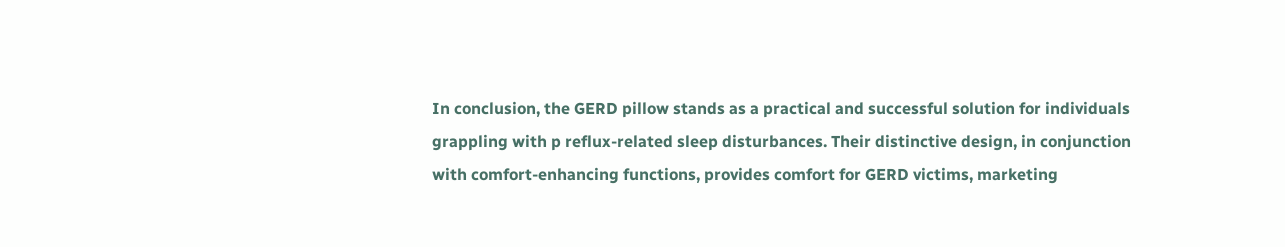In conclusion, the GERD pillow stands as a practical and successful solution for individuals grappling with p reflux-related sleep disturbances. Their distinctive design, in conjunction with comfort-enhancing functions, provides comfort for GERD victims, marketing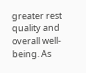greater rest quality and overall well-being. As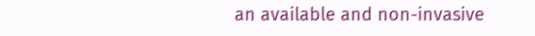an available and non-invasive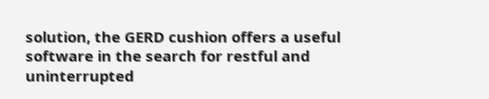solution, the GERD cushion offers a useful software in the search for restful and uninterrupted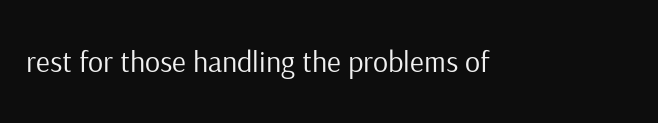rest for those handling the problems of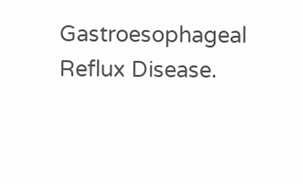Gastroesophageal Reflux Disease.